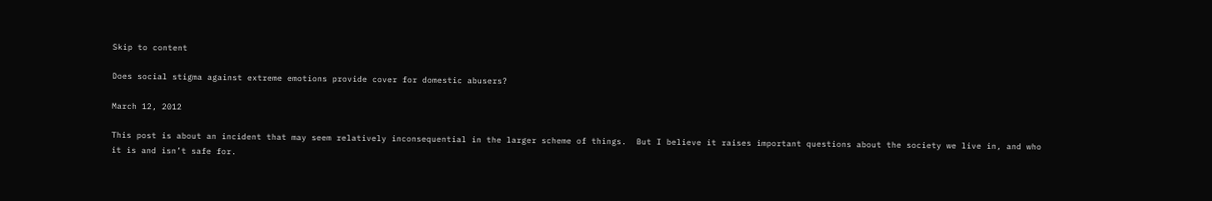Skip to content

Does social stigma against extreme emotions provide cover for domestic abusers?

March 12, 2012

This post is about an incident that may seem relatively inconsequential in the larger scheme of things.  But I believe it raises important questions about the society we live in, and who it is and isn’t safe for.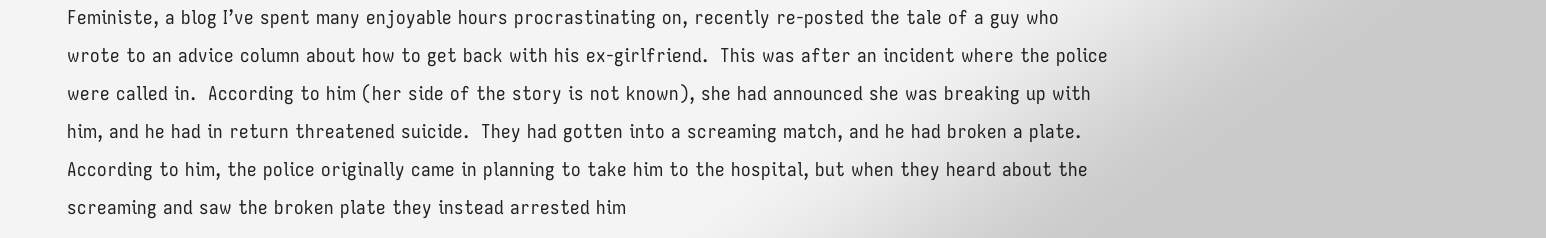Feministe, a blog I’ve spent many enjoyable hours procrastinating on, recently re-posted the tale of a guy who wrote to an advice column about how to get back with his ex-girlfriend.  This was after an incident where the police were called in.  According to him (her side of the story is not known), she had announced she was breaking up with him, and he had in return threatened suicide.  They had gotten into a screaming match, and he had broken a plate.  According to him, the police originally came in planning to take him to the hospital, but when they heard about the screaming and saw the broken plate they instead arrested him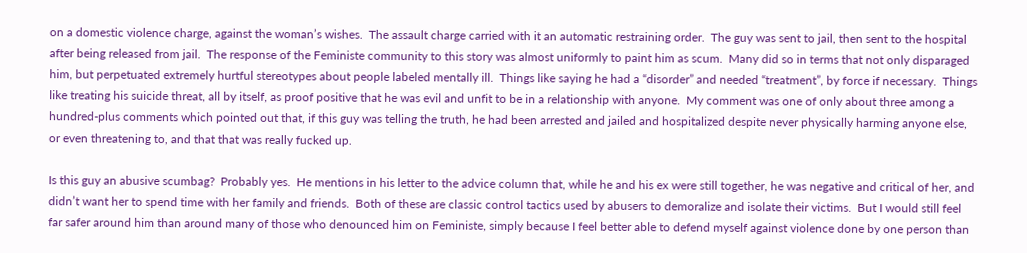on a domestic violence charge, against the woman’s wishes.  The assault charge carried with it an automatic restraining order.  The guy was sent to jail, then sent to the hospital after being released from jail.  The response of the Feministe community to this story was almost uniformly to paint him as scum.  Many did so in terms that not only disparaged him, but perpetuated extremely hurtful stereotypes about people labeled mentally ill.  Things like saying he had a “disorder” and needed “treatment”, by force if necessary.  Things like treating his suicide threat, all by itself, as proof positive that he was evil and unfit to be in a relationship with anyone.  My comment was one of only about three among a hundred-plus comments which pointed out that, if this guy was telling the truth, he had been arrested and jailed and hospitalized despite never physically harming anyone else, or even threatening to, and that that was really fucked up.

Is this guy an abusive scumbag?  Probably yes.  He mentions in his letter to the advice column that, while he and his ex were still together, he was negative and critical of her, and didn’t want her to spend time with her family and friends.  Both of these are classic control tactics used by abusers to demoralize and isolate their victims.  But I would still feel far safer around him than around many of those who denounced him on Feministe, simply because I feel better able to defend myself against violence done by one person than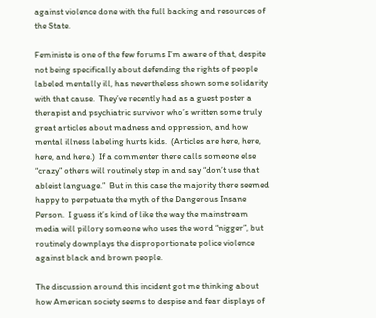against violence done with the full backing and resources of the State.

Feministe is one of the few forums I’m aware of that, despite not being specifically about defending the rights of people labeled mentally ill, has nevertheless shown some solidarity with that cause.  They’ve recently had as a guest poster a therapist and psychiatric survivor who’s written some truly great articles about madness and oppression, and how mental illness labeling hurts kids.  (Articles are here, here, here, and here.)  If a commenter there calls someone else “crazy” others will routinely step in and say “don’t use that ableist language.”  But in this case the majority there seemed happy to perpetuate the myth of the Dangerous Insane Person.  I guess it’s kind of like the way the mainstream media will pillory someone who uses the word “nigger”, but routinely downplays the disproportionate police violence against black and brown people.

The discussion around this incident got me thinking about how American society seems to despise and fear displays of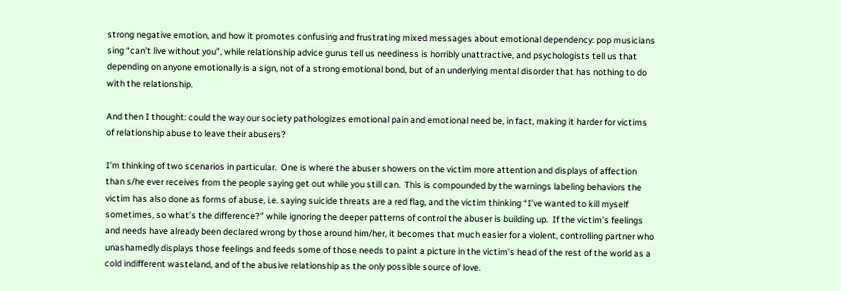strong negative emotion, and how it promotes confusing and frustrating mixed messages about emotional dependency: pop musicians sing “can’t live without you”, while relationship advice gurus tell us neediness is horribly unattractive, and psychologists tell us that depending on anyone emotionally is a sign, not of a strong emotional bond, but of an underlying mental disorder that has nothing to do with the relationship.

And then I thought: could the way our society pathologizes emotional pain and emotional need be, in fact, making it harder for victims of relationship abuse to leave their abusers?

I’m thinking of two scenarios in particular.  One is where the abuser showers on the victim more attention and displays of affection than s/he ever receives from the people saying get out while you still can.  This is compounded by the warnings labeling behaviors the victim has also done as forms of abuse, i.e. saying suicide threats are a red flag, and the victim thinking “I’ve wanted to kill myself sometimes, so what’s the difference?” while ignoring the deeper patterns of control the abuser is building up.  If the victim’s feelings and needs have already been declared wrong by those around him/her, it becomes that much easier for a violent, controlling partner who unashamedly displays those feelings and feeds some of those needs to paint a picture in the victim’s head of the rest of the world as a cold indifferent wasteland, and of the abusive relationship as the only possible source of love.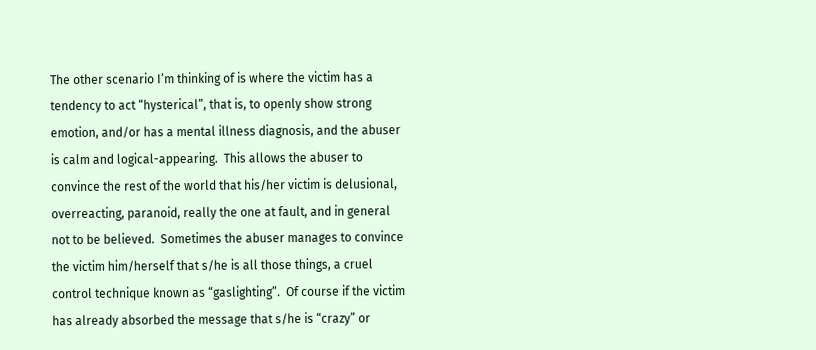The other scenario I’m thinking of is where the victim has a tendency to act “hysterical”, that is, to openly show strong emotion, and/or has a mental illness diagnosis, and the abuser is calm and logical-appearing.  This allows the abuser to convince the rest of the world that his/her victim is delusional, overreacting, paranoid, really the one at fault, and in general not to be believed.  Sometimes the abuser manages to convince the victim him/herself that s/he is all those things, a cruel control technique known as “gaslighting”.  Of course if the victim has already absorbed the message that s/he is “crazy” or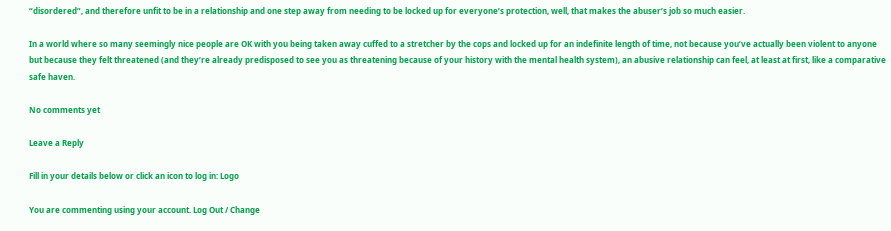“disordered”, and therefore unfit to be in a relationship and one step away from needing to be locked up for everyone’s protection, well, that makes the abuser’s job so much easier.

In a world where so many seemingly nice people are OK with you being taken away cuffed to a stretcher by the cops and locked up for an indefinite length of time, not because you’ve actually been violent to anyone but because they felt threatened (and they’re already predisposed to see you as threatening because of your history with the mental health system), an abusive relationship can feel, at least at first, like a comparative safe haven.

No comments yet

Leave a Reply

Fill in your details below or click an icon to log in: Logo

You are commenting using your account. Log Out / Change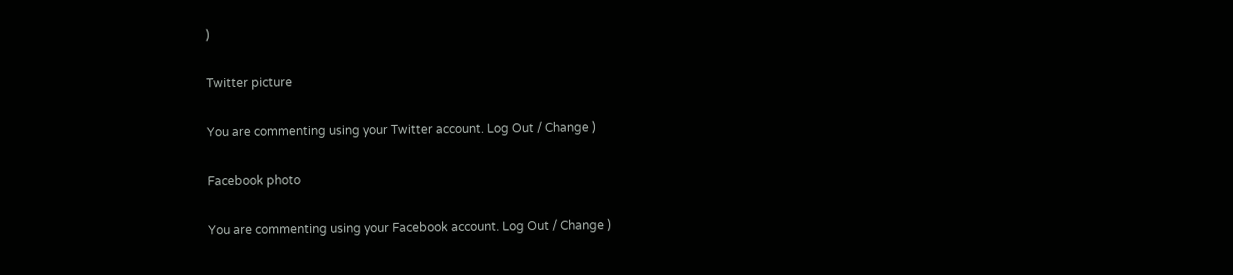)

Twitter picture

You are commenting using your Twitter account. Log Out / Change )

Facebook photo

You are commenting using your Facebook account. Log Out / Change )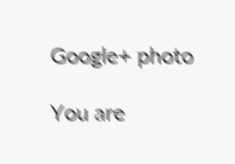Google+ photo

You are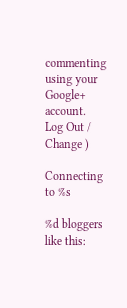commenting using your Google+ account. Log Out / Change )

Connecting to %s

%d bloggers like this: